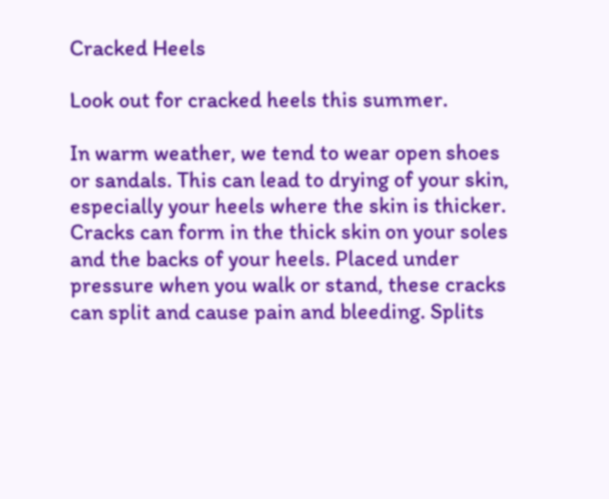Cracked Heels

Look out for cracked heels this summer.

In warm weather, we tend to wear open shoes or sandals. This can lead to drying of your skin, especially your heels where the skin is thicker. Cracks can form in the thick skin on your soles and the backs of your heels. Placed under pressure when you walk or stand, these cracks can split and cause pain and bleeding. Splits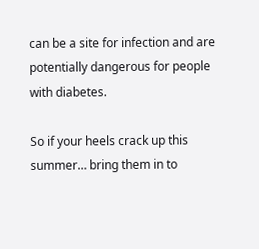can be a site for infection and are potentially dangerous for people with diabetes.

So if your heels crack up this summer… bring them in to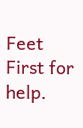Feet First for help.